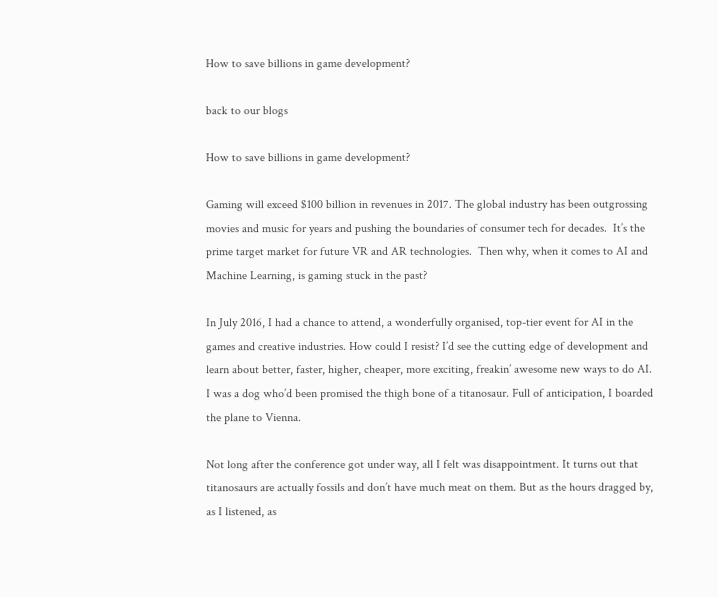How to save billions in game development?

back to our blogs

How to save billions in game development?

Gaming will exceed $100 billion in revenues in 2017. The global industry has been outgrossing movies and music for years and pushing the boundaries of consumer tech for decades.  It’s the prime target market for future VR and AR technologies.  Then why, when it comes to AI and Machine Learning, is gaming stuck in the past?

In July 2016, I had a chance to attend, a wonderfully organised, top-tier event for AI in the games and creative industries. How could I resist? I’d see the cutting edge of development and learn about better, faster, higher, cheaper, more exciting, freakin’ awesome new ways to do AI. I was a dog who’d been promised the thigh bone of a titanosaur. Full of anticipation, I boarded the plane to Vienna.

Not long after the conference got under way, all I felt was disappointment. It turns out that titanosaurs are actually fossils and don’t have much meat on them. But as the hours dragged by, as I listened, as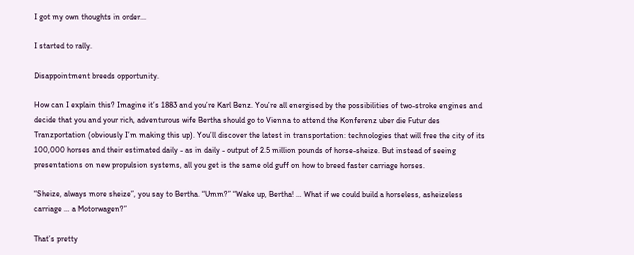I got my own thoughts in order...

I started to rally.

Disappointment breeds opportunity.

How can I explain this? Imagine it’s 1883 and you’re Karl Benz. You’re all energised by the possibilities of two-stroke engines and decide that you and your rich, adventurous wife Bertha should go to Vienna to attend the Konferenz uber die Futur des Tranzportation (obviously I’m making this up). You’ll discover the latest in transportation: technologies that will free the city of its 100,000 horses and their estimated daily - as in daily - output of 2.5 million pounds of horse-sheize. But instead of seeing presentations on new propulsion systems, all you get is the same old guff on how to breed faster carriage horses.

“Sheize, always more sheize”, you say to Bertha. “Umm?” “Wake up, Bertha! … What if we could build a horseless, asheizeless carriage … a Motorwagen?”

That’s pretty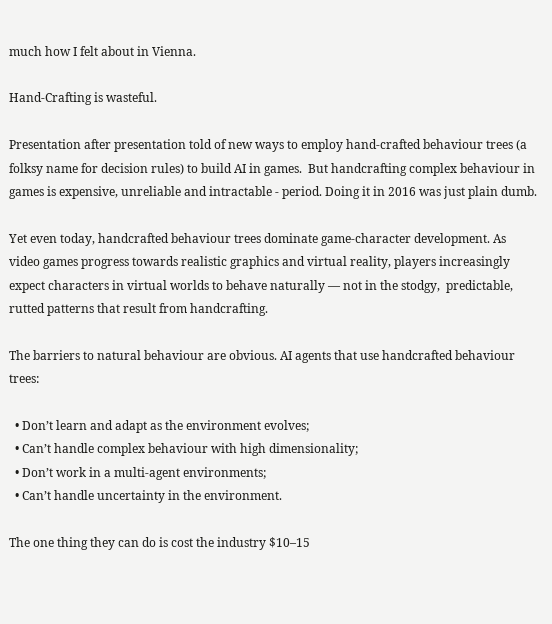much how I felt about in Vienna.

Hand-Crafting is wasteful.

Presentation after presentation told of new ways to employ hand-crafted behaviour trees (a folksy name for decision rules) to build AI in games.  But handcrafting complex behaviour in games is expensive, unreliable and intractable - period. Doing it in 2016 was just plain dumb.

Yet even today, handcrafted behaviour trees dominate game-character development. As video games progress towards realistic graphics and virtual reality, players increasingly expect characters in virtual worlds to behave naturally — not in the stodgy,  predictable, rutted patterns that result from handcrafting.

The barriers to natural behaviour are obvious. AI agents that use handcrafted behaviour trees:

  • Don’t learn and adapt as the environment evolves;
  • Can’t handle complex behaviour with high dimensionality;
  • Don’t work in a multi-agent environments;
  • Can’t handle uncertainty in the environment.

The one thing they can do is cost the industry $10–15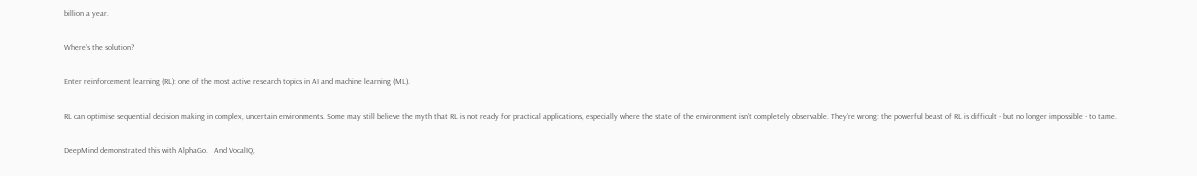billion a year.

Where’s the solution?

Enter reinforcement learning (RL): one of the most active research topics in AI and machine learning (ML).

RL can optimise sequential decision making in complex, uncertain environments. Some may still believe the myth that RL is not ready for practical applications, especially where the state of the environment isn’t completely observable. They’re wrong: the powerful beast of RL is difficult - but no longer impossible - to tame.

DeepMind demonstrated this with AlphaGo.   And VocalIQ,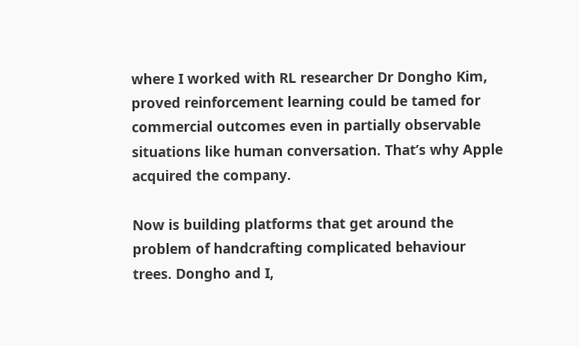where I worked with RL researcher Dr Dongho Kim, proved reinforcement learning could be tamed for commercial outcomes even in partially observable situations like human conversation. That’s why Apple acquired the company.

Now is building platforms that get around the problem of handcrafting complicated behaviour trees. Dongho and I,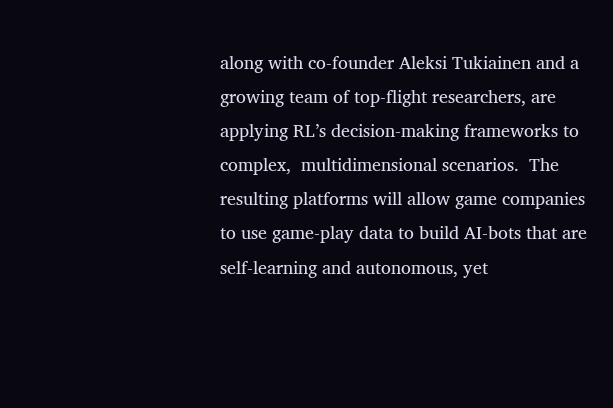along with co-founder Aleksi Tukiainen and a growing team of top-flight researchers, are applying RL’s decision-making frameworks to complex,  multidimensional scenarios.  The resulting platforms will allow game companies to use game-play data to build AI-bots that are self-learning and autonomous, yet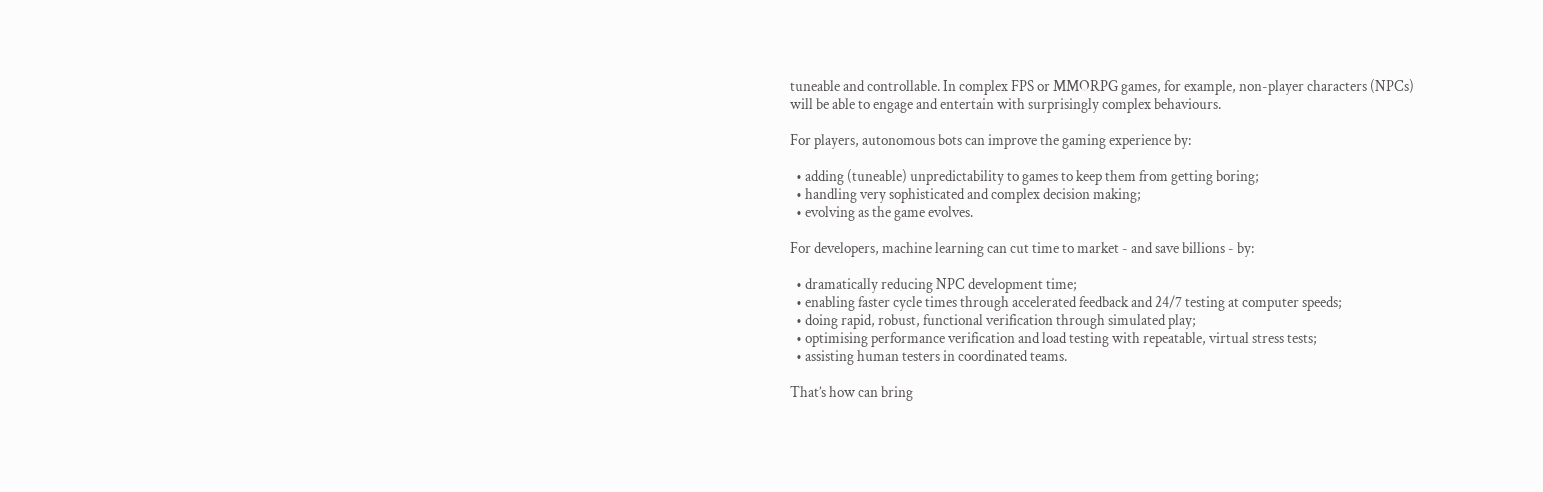tuneable and controllable. In complex FPS or MMORPG games, for example, non-player characters (NPCs) will be able to engage and entertain with surprisingly complex behaviours.

For players, autonomous bots can improve the gaming experience by:

  • adding (tuneable) unpredictability to games to keep them from getting boring;
  • handling very sophisticated and complex decision making;
  • evolving as the game evolves.

For developers, machine learning can cut time to market - and save billions - by:

  • dramatically reducing NPC development time;
  • enabling faster cycle times through accelerated feedback and 24/7 testing at computer speeds;
  • doing rapid, robust, functional verification through simulated play;
  • optimising performance verification and load testing with repeatable, virtual stress tests;
  • assisting human testers in coordinated teams.

That’s how can bring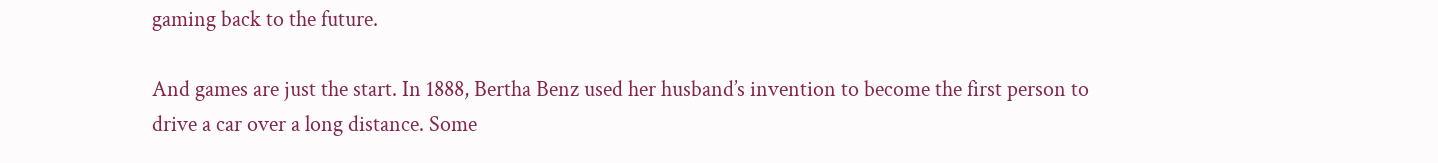gaming back to the future.

And games are just the start. In 1888, Bertha Benz used her husband’s invention to become the first person to drive a car over a long distance. Some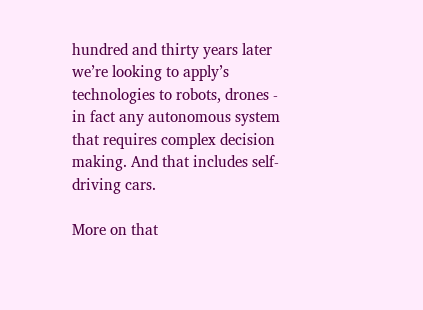hundred and thirty years later we’re looking to apply’s technologies to robots, drones - in fact any autonomous system that requires complex decision making. And that includes self-driving cars.

More on that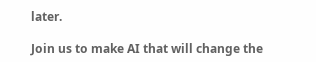later.

Join us to make AI that will change the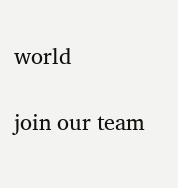world

join our team